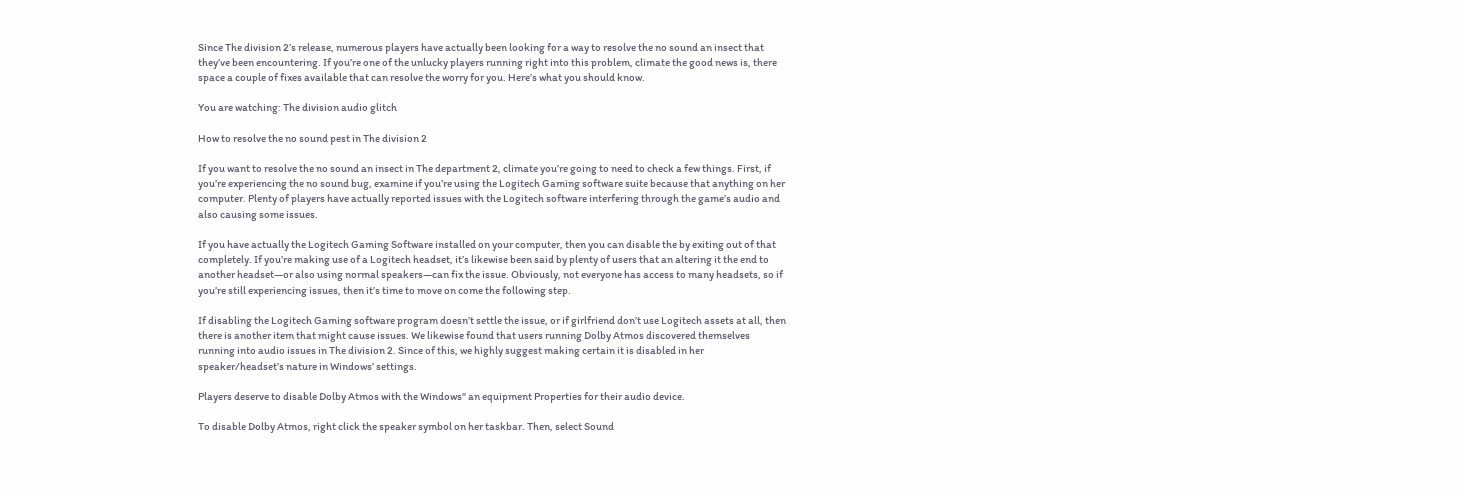Since The division 2’s release, numerous players have actually been looking for a way to resolve the no sound an insect that they’ve been encountering. If you’re one of the unlucky players running right into this problem, climate the good news is, there space a couple of fixes available that can resolve the worry for you. Here’s what you should know.

You are watching: The division audio glitch

How to resolve the no sound pest in The division 2

If you want to resolve the no sound an insect in The department 2, climate you’re going to need to check a few things. First, if you’re experiencing the no sound bug, examine if you’re using the Logitech Gaming software suite because that anything on her computer. Plenty of players have actually reported issues with the Logitech software interfering through the game’s audio and also causing some issues.

If you have actually the Logitech Gaming Software installed on your computer, then you can disable the by exiting out of that completely. If you’re making use of a Logitech headset, it’s likewise been said by plenty of users that an altering it the end to another headset—or also using normal speakers—can fix the issue. Obviously, not everyone has access to many headsets, so if you’re still experiencing issues, then it’s time to move on come the following step.

If disabling the Logitech Gaming software program doesn’t settle the issue, or if girlfriend don’t use Logitech assets at all, then there is another item that might cause issues. We likewise found that users running Dolby Atmos discovered themselves running into audio issues in The division 2. Since of this, we highly suggest making certain it is disabled in her speaker/headset’s nature in Windows’ settings.

Players deserve to disable Dolby Atmos with the Windows" an equipment Properties for their audio device.

To disable Dolby Atmos, right click the speaker symbol on her taskbar. Then, select Sound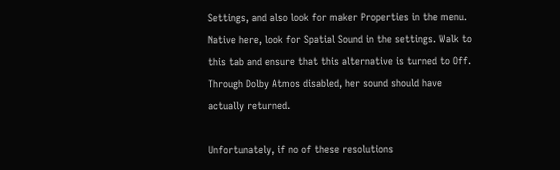Settings, and also look for maker Properties in the menu. Native here, look for Spatial Sound in the settings. Walk to this tab and ensure that this alternative is turned to Off. Through Dolby Atmos disabled, her sound should have actually returned.

Unfortunately, if no of these resolutions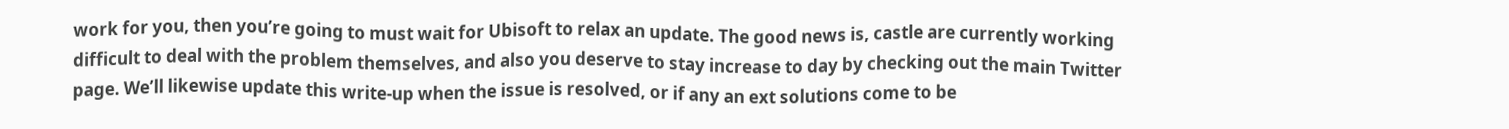work for you, then you’re going to must wait for Ubisoft to relax an update. The good news is, castle are currently working difficult to deal with the problem themselves, and also you deserve to stay increase to day by checking out the main Twitter page. We’ll likewise update this write-up when the issue is resolved, or if any an ext solutions come to be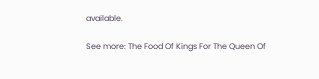available.

See more: The Food Of Kings For The Queen Of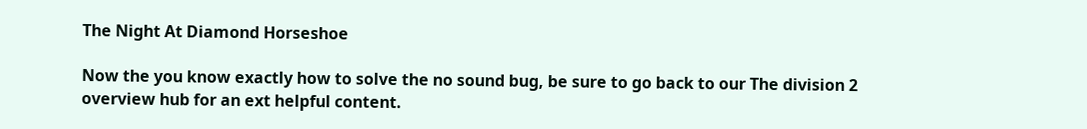The Night At Diamond Horseshoe

Now the you know exactly how to solve the no sound bug, be sure to go back to our The division 2 overview hub for an ext helpful content.